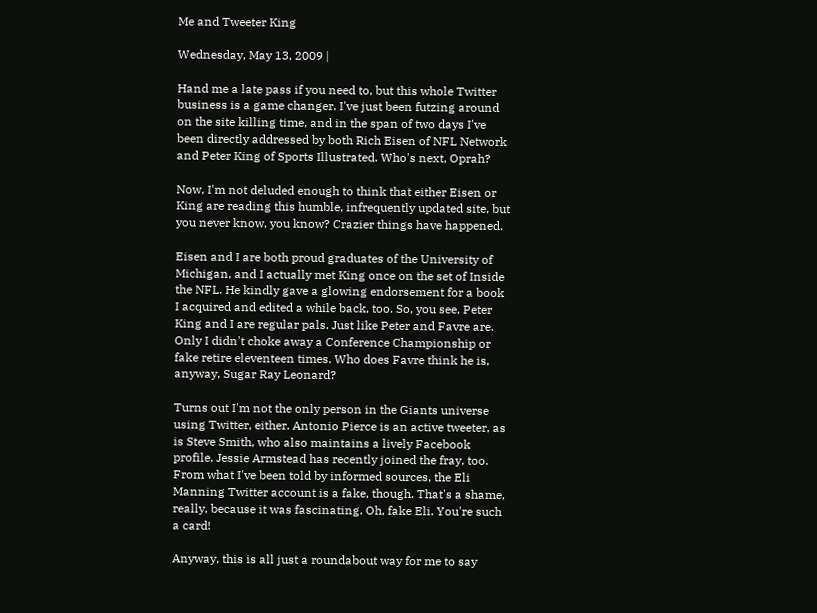Me and Tweeter King

Wednesday, May 13, 2009 |

Hand me a late pass if you need to, but this whole Twitter business is a game changer. I've just been futzing around on the site killing time, and in the span of two days I've been directly addressed by both Rich Eisen of NFL Network and Peter King of Sports Illustrated. Who's next, Oprah?

Now, I'm not deluded enough to think that either Eisen or King are reading this humble, infrequently updated site, but you never know, you know? Crazier things have happened.

Eisen and I are both proud graduates of the University of Michigan, and I actually met King once on the set of Inside the NFL. He kindly gave a glowing endorsement for a book I acquired and edited a while back, too. So, you see, Peter King and I are regular pals. Just like Peter and Favre are. Only I didn't choke away a Conference Championship or fake retire eleventeen times. Who does Favre think he is, anyway, Sugar Ray Leonard?

Turns out I'm not the only person in the Giants universe using Twitter, either. Antonio Pierce is an active tweeter, as is Steve Smith, who also maintains a lively Facebook profile. Jessie Armstead has recently joined the fray, too. From what I've been told by informed sources, the Eli Manning Twitter account is a fake, though. That's a shame, really, because it was fascinating. Oh, fake Eli. You're such a card!

Anyway, this is all just a roundabout way for me to say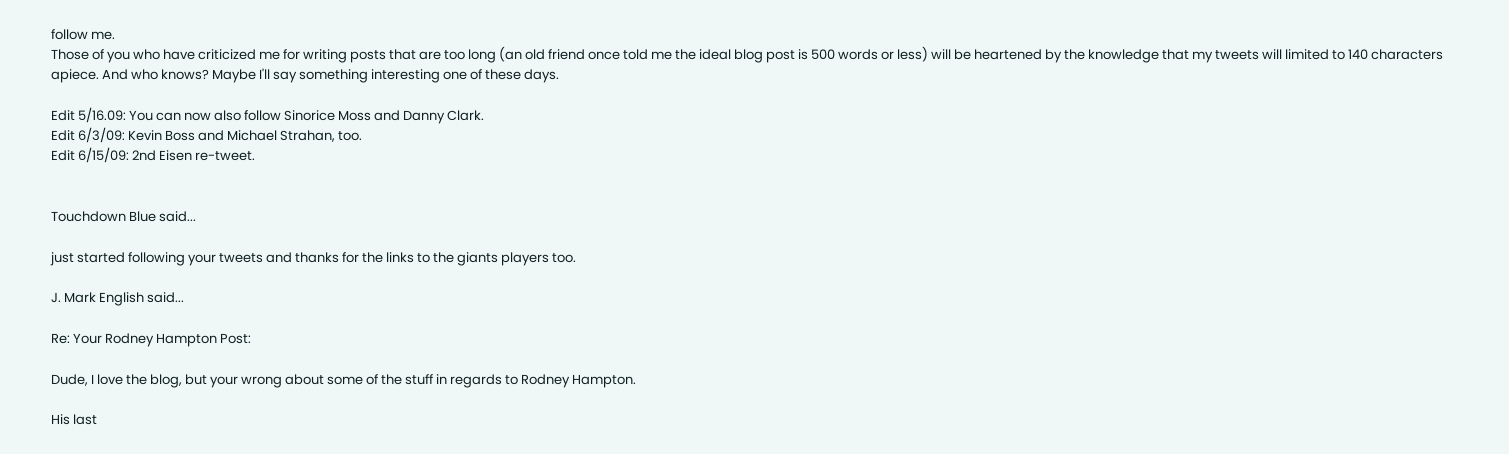follow me.
Those of you who have criticized me for writing posts that are too long (an old friend once told me the ideal blog post is 500 words or less) will be heartened by the knowledge that my tweets will limited to 140 characters apiece. And who knows? Maybe I'll say something interesting one of these days.

Edit 5/16.09: You can now also follow Sinorice Moss and Danny Clark.
Edit 6/3/09: Kevin Boss and Michael Strahan, too.
Edit 6/15/09: 2nd Eisen re-tweet.


Touchdown Blue said...

just started following your tweets and thanks for the links to the giants players too.

J. Mark English said...

Re: Your Rodney Hampton Post:

Dude, I love the blog, but your wrong about some of the stuff in regards to Rodney Hampton.

His last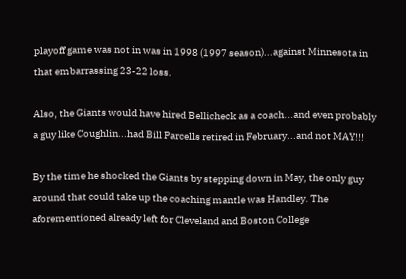playoff game was not in was in 1998 (1997 season)...against Minnesota in that embarrassing 23-22 loss.

Also, the Giants would have hired Bellicheck as a coach...and even probably a guy like Coughlin...had Bill Parcells retired in February...and not MAY!!!

By the time he shocked the Giants by stepping down in May, the only guy around that could take up the coaching mantle was Handley. The aforementioned already left for Cleveland and Boston College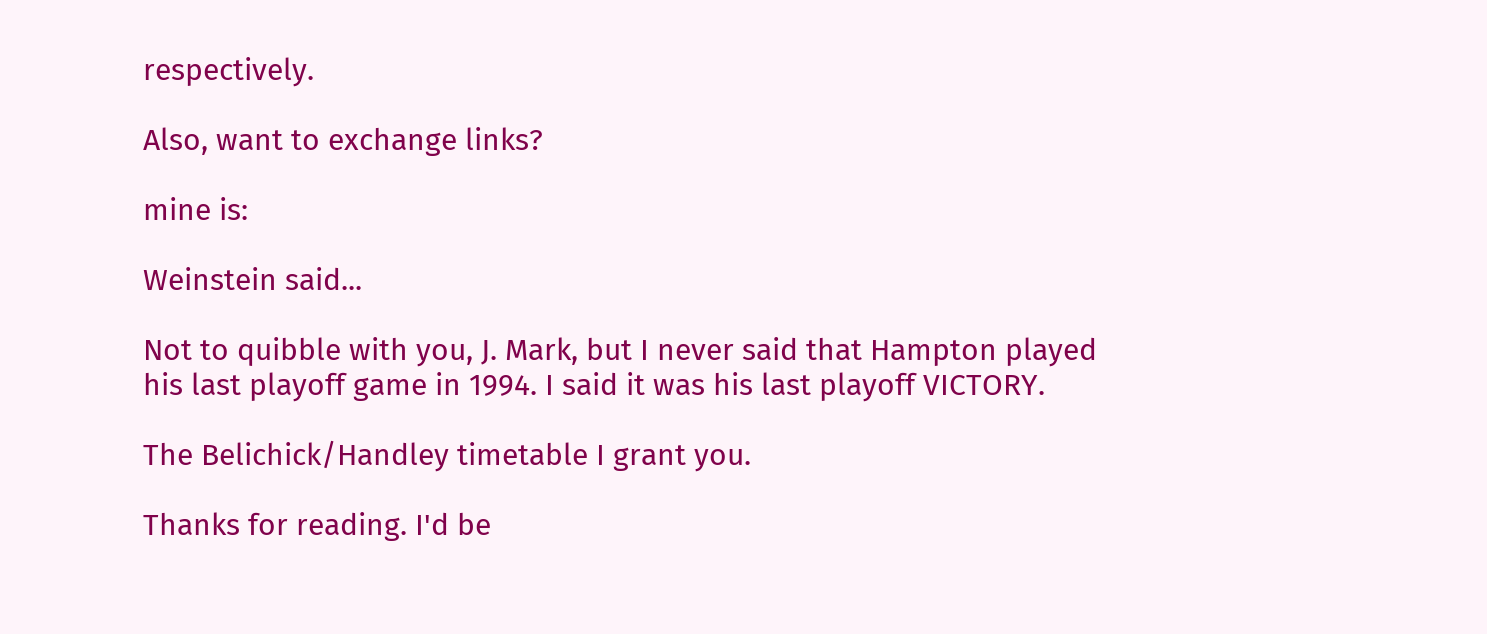respectively.

Also, want to exchange links?

mine is:

Weinstein said...

Not to quibble with you, J. Mark, but I never said that Hampton played his last playoff game in 1994. I said it was his last playoff VICTORY.

The Belichick/Handley timetable I grant you.

Thanks for reading. I'd be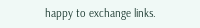happy to exchange links.